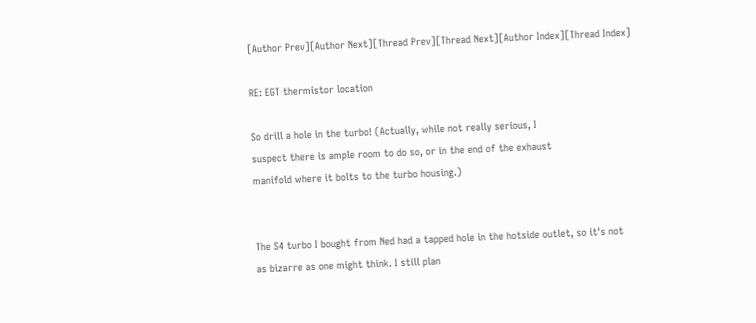[Author Prev][Author Next][Thread Prev][Thread Next][Author Index][Thread Index]

RE: EGT thermistor location

So drill a hole in the turbo! (Actually, while not really serious, I
suspect there is ample room to do so, or in the end of the exhaust
manifold where it bolts to the turbo housing.)


The S4 turbo I bought from Ned had a tapped hole in the hotside outlet, so it's not
as bizarre as one might think. I still plan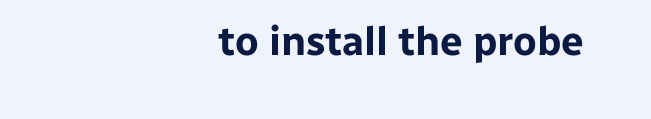to install the probe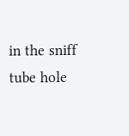in the sniff tube hole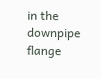in the
downpipe flange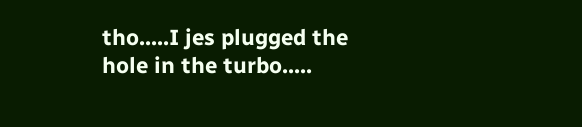tho.....I jes plugged the hole in the turbo.....